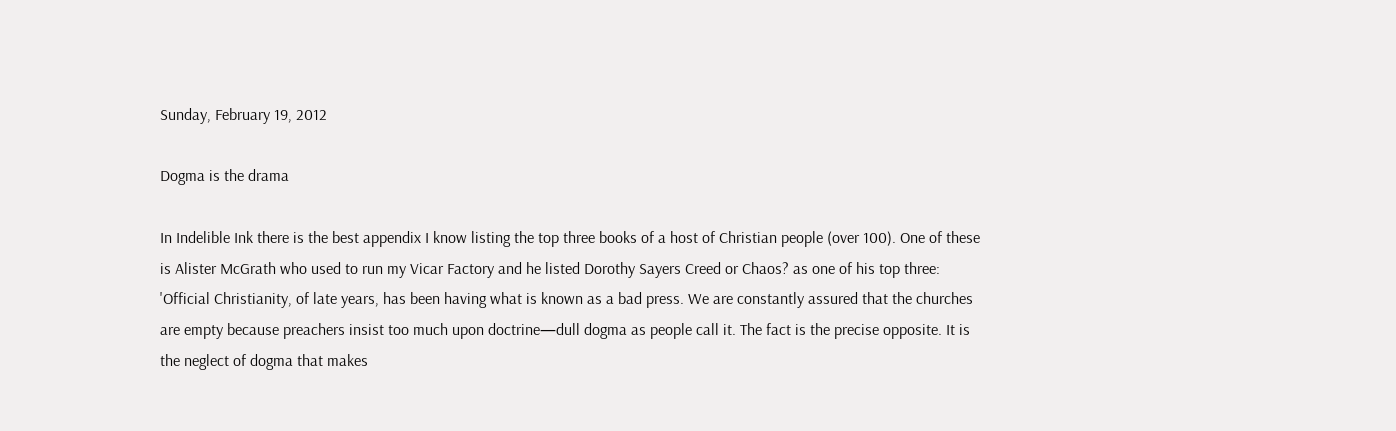Sunday, February 19, 2012

Dogma is the drama

In Indelible Ink there is the best appendix I know listing the top three books of a host of Christian people (over 100). One of these is Alister McGrath who used to run my Vicar Factory and he listed Dorothy Sayers Creed or Chaos? as one of his top three:
'Official Christianity, of late years, has been having what is known as a bad press. We are constantly assured that the churches are empty because preachers insist too much upon doctrine—dull dogma as people call it. The fact is the precise opposite. It is the neglect of dogma that makes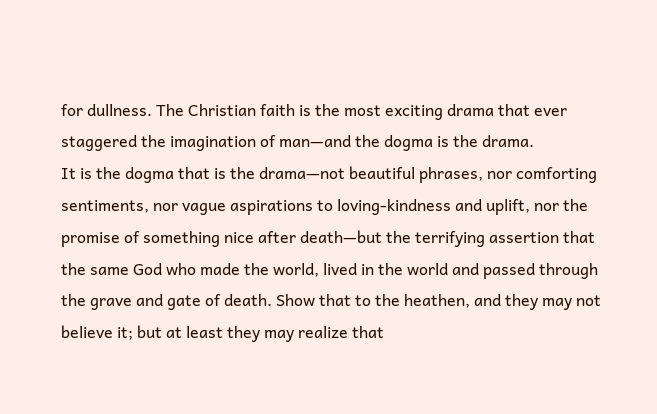for dullness. The Christian faith is the most exciting drama that ever staggered the imagination of man—and the dogma is the drama.
It is the dogma that is the drama—not beautiful phrases, nor comforting sentiments, nor vague aspirations to loving-kindness and uplift, nor the promise of something nice after death—but the terrifying assertion that the same God who made the world, lived in the world and passed through the grave and gate of death. Show that to the heathen, and they may not believe it; but at least they may realize that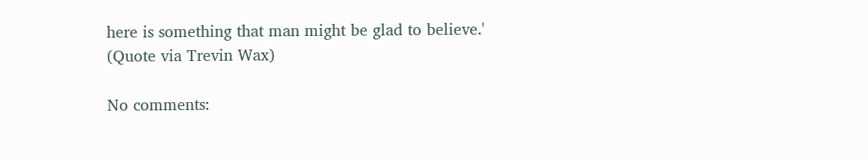here is something that man might be glad to believe.'
(Quote via Trevin Wax)

No comments: